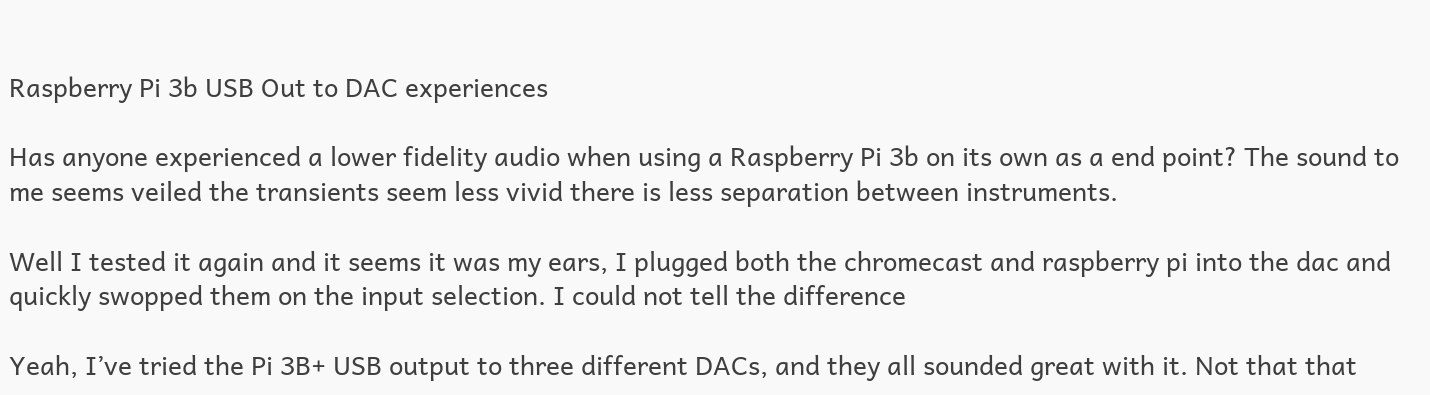Raspberry Pi 3b USB Out to DAC experiences

Has anyone experienced a lower fidelity audio when using a Raspberry Pi 3b on its own as a end point? The sound to me seems veiled the transients seem less vivid there is less separation between instruments.

Well I tested it again and it seems it was my ears, I plugged both the chromecast and raspberry pi into the dac and quickly swopped them on the input selection. I could not tell the difference

Yeah, I’ve tried the Pi 3B+ USB output to three different DACs, and they all sounded great with it. Not that that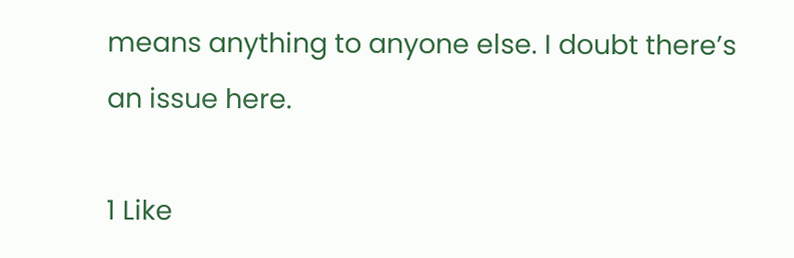means anything to anyone else. I doubt there’s an issue here.

1 Like